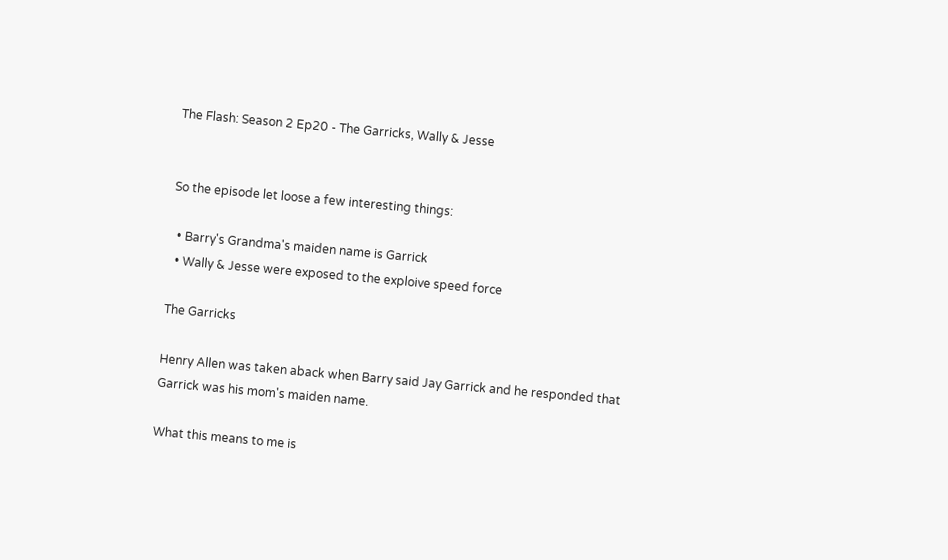The Flash: Season 2 Ep20 - The Garricks, Wally & Jesse


So the episode let loose a few interesting things:

  • Barry's Grandma's maiden name is Garrick
  • Wally & Jesse were exposed to the exploive speed force

The Garricks

Henry Allen was taken aback when Barry said Jay Garrick and he responded that Garrick was his mom's maiden name.

What this means to me is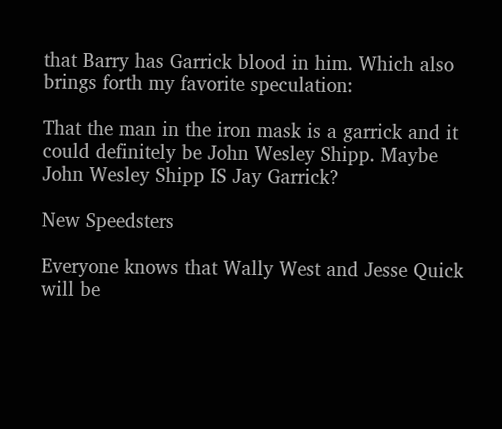that Barry has Garrick blood in him. Which also brings forth my favorite speculation:

That the man in the iron mask is a garrick and it could definitely be John Wesley Shipp. Maybe John Wesley Shipp IS Jay Garrick?

New Speedsters

Everyone knows that Wally West and Jesse Quick will be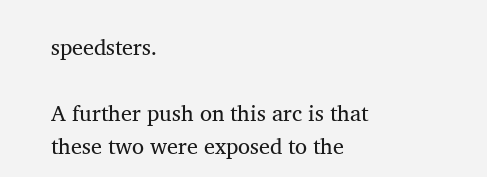speedsters.

A further push on this arc is that these two were exposed to the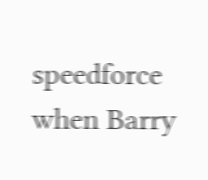speedforce when Barry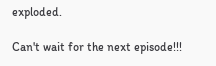exploded.

Can't wait for the next episode!!!